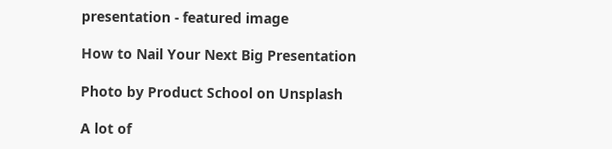presentation - featured image

How to Nail Your Next Big Presentation

Photo by Product School on Unsplash

A lot of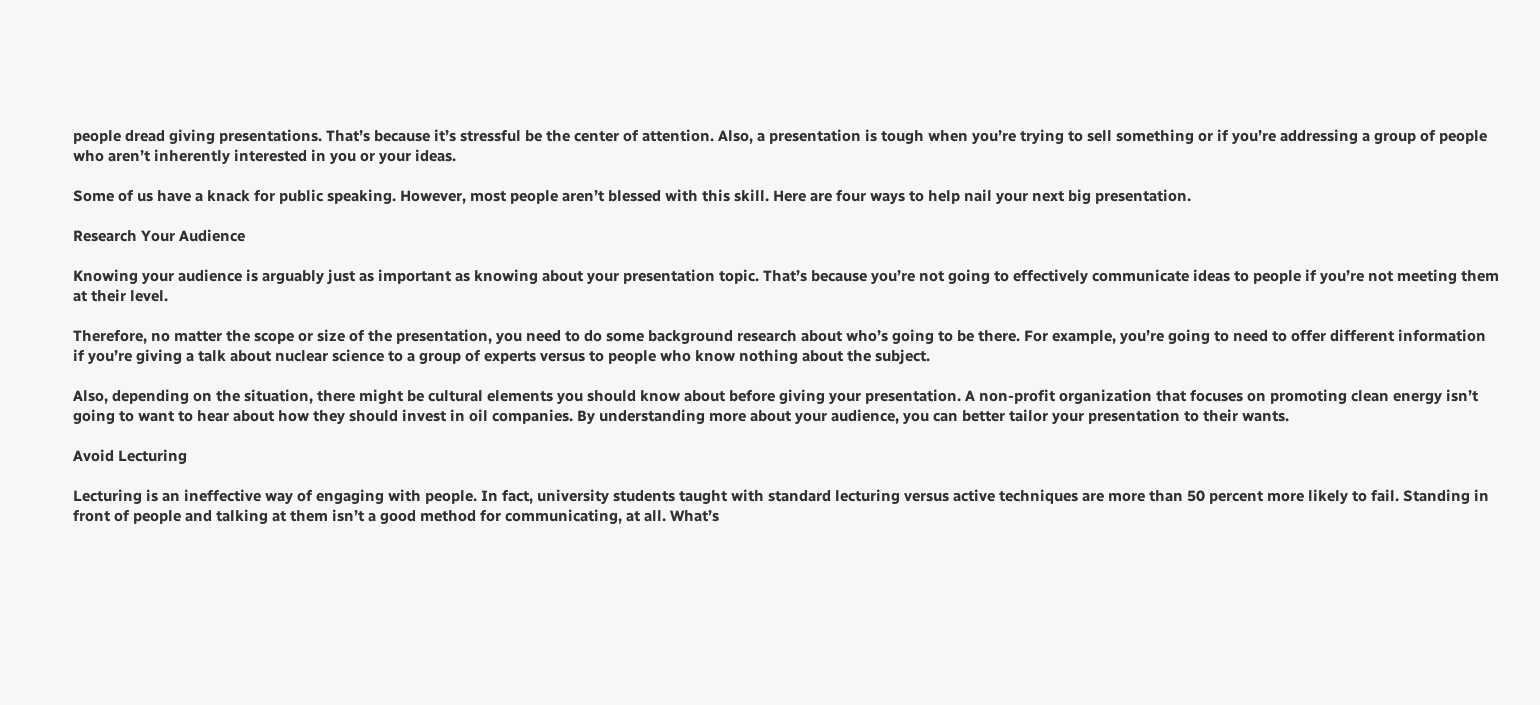people dread giving presentations. That’s because it’s stressful be the center of attention. Also, a presentation is tough when you’re trying to sell something or if you’re addressing a group of people who aren’t inherently interested in you or your ideas.

Some of us have a knack for public speaking. However, most people aren’t blessed with this skill. Here are four ways to help nail your next big presentation.

Research Your Audience

Knowing your audience is arguably just as important as knowing about your presentation topic. That’s because you’re not going to effectively communicate ideas to people if you’re not meeting them at their level.

Therefore, no matter the scope or size of the presentation, you need to do some background research about who’s going to be there. For example, you’re going to need to offer different information if you’re giving a talk about nuclear science to a group of experts versus to people who know nothing about the subject.

Also, depending on the situation, there might be cultural elements you should know about before giving your presentation. A non-profit organization that focuses on promoting clean energy isn’t going to want to hear about how they should invest in oil companies. By understanding more about your audience, you can better tailor your presentation to their wants.

Avoid Lecturing

Lecturing is an ineffective way of engaging with people. In fact, university students taught with standard lecturing versus active techniques are more than 50 percent more likely to fail. Standing in front of people and talking at them isn’t a good method for communicating, at all. What’s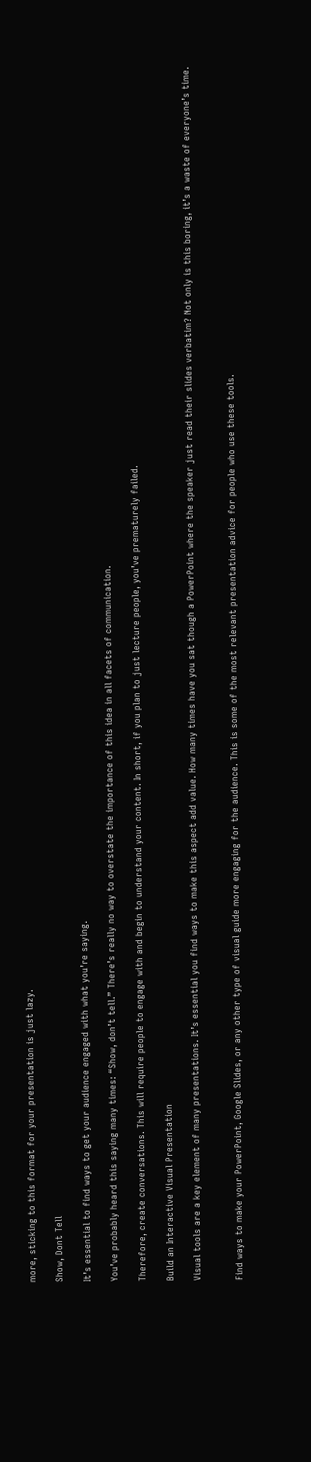more, sticking to this format for your presentation is just lazy.

Show, Dont Tell

It’s essential to find ways to get your audience engaged with what you’re saying.

You’ve probably heard this saying many times: “Show, don’t tell.” There’s really no way to overstate the importance of this idea in all facets of communication.

Therefore, create conversations. This will require people to engage with and begin to understand your content. In short, if you plan to just lecture people, you’ve prematurely failed.

Build an Interactive Visual Presentation

Visual tools are a key element of many presentations. It’s essential you find ways to make this aspect add value. How many times have you sat though a PowerPoint where the speaker just read their slides verbatim? Not only is this boring, it’s a waste of everyone’s time.


Find ways to make your PowerPoint, Google Slides, or any other type of visual guide more engaging for the audience. This is some of the most relevant presentation advice for people who use these tools.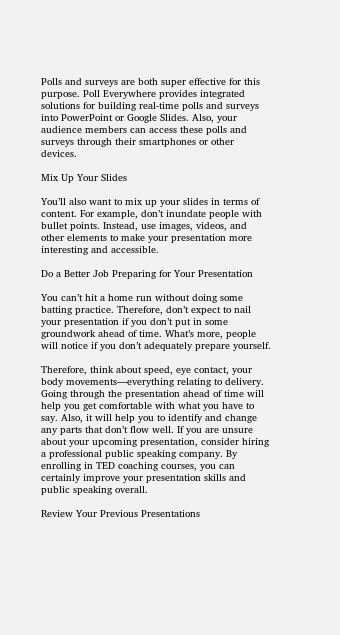Polls and surveys are both super effective for this purpose. Poll Everywhere provides integrated solutions for building real-time polls and surveys into PowerPoint or Google Slides. Also, your audience members can access these polls and surveys through their smartphones or other devices.

Mix Up Your Slides

You’ll also want to mix up your slides in terms of content. For example, don’t inundate people with bullet points. Instead, use images, videos, and other elements to make your presentation more interesting and accessible.

Do a Better Job Preparing for Your Presentation

You can’t hit a home run without doing some batting practice. Therefore, don’t expect to nail your presentation if you don’t put in some groundwork ahead of time. What’s more, people will notice if you don’t adequately prepare yourself.

Therefore, think about speed, eye contact, your body movements—everything relating to delivery. Going through the presentation ahead of time will help you get comfortable with what you have to say. Also, it will help you to identify and change any parts that don’t flow well. If you are unsure about your upcoming presentation, consider hiring a professional public speaking company. By enrolling in TED coaching courses, you can certainly improve your presentation skills and public speaking overall.

Review Your Previous Presentations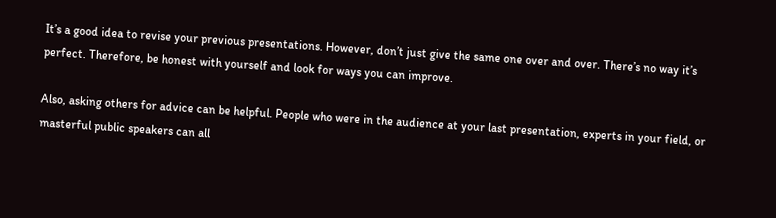It’s a good idea to revise your previous presentations. However, don’t just give the same one over and over. There’s no way it’s perfect. Therefore, be honest with yourself and look for ways you can improve.

Also, asking others for advice can be helpful. People who were in the audience at your last presentation, experts in your field, or masterful public speakers can all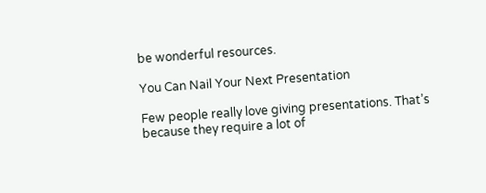be wonderful resources.

You Can Nail Your Next Presentation

Few people really love giving presentations. That’s because they require a lot of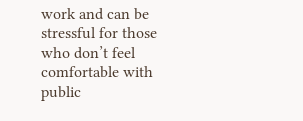work and can be stressful for those who don’t feel comfortable with public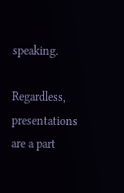speaking.

Regardless, presentations are a part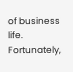of business life. Fortunately,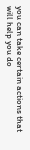you can take certain actions that will help you do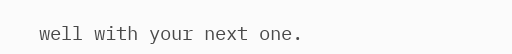well with your next one.